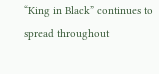“King in Black” continues to spread throughout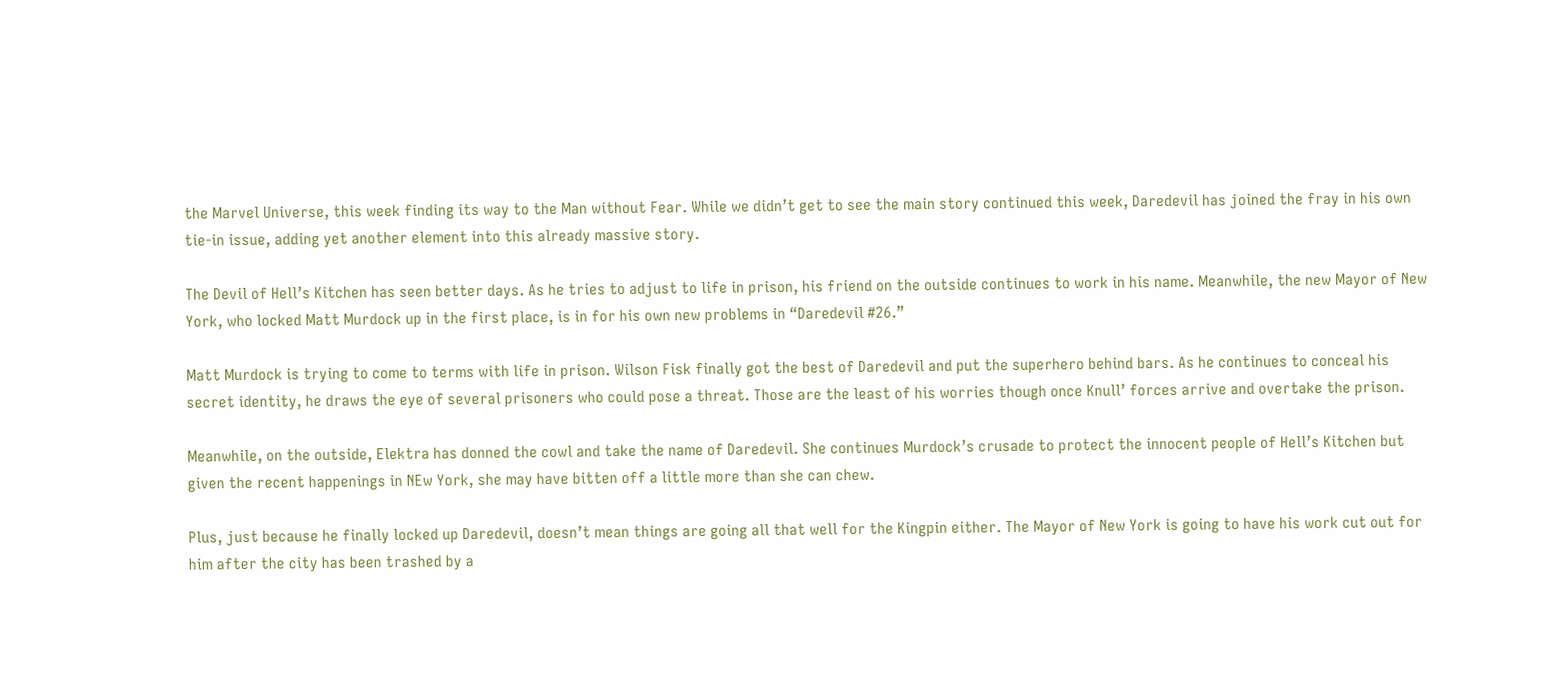the Marvel Universe, this week finding its way to the Man without Fear. While we didn’t get to see the main story continued this week, Daredevil has joined the fray in his own tie-in issue, adding yet another element into this already massive story.

The Devil of Hell’s Kitchen has seen better days. As he tries to adjust to life in prison, his friend on the outside continues to work in his name. Meanwhile, the new Mayor of New York, who locked Matt Murdock up in the first place, is in for his own new problems in “Daredevil #26.”

Matt Murdock is trying to come to terms with life in prison. Wilson Fisk finally got the best of Daredevil and put the superhero behind bars. As he continues to conceal his secret identity, he draws the eye of several prisoners who could pose a threat. Those are the least of his worries though once Knull’ forces arrive and overtake the prison.

Meanwhile, on the outside, Elektra has donned the cowl and take the name of Daredevil. She continues Murdock’s crusade to protect the innocent people of Hell’s Kitchen but given the recent happenings in NEw York, she may have bitten off a little more than she can chew.

Plus, just because he finally locked up Daredevil, doesn’t mean things are going all that well for the Kingpin either. The Mayor of New York is going to have his work cut out for him after the city has been trashed by a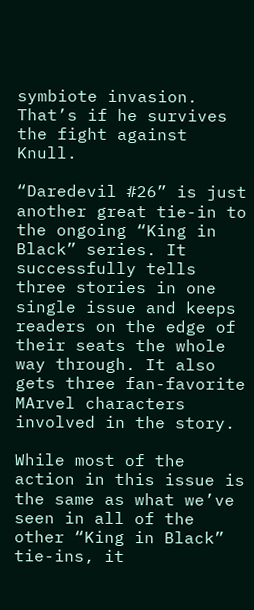symbiote invasion. That’s if he survives the fight against Knull.

“Daredevil #26” is just another great tie-in to the ongoing “King in Black” series. It successfully tells three stories in one single issue and keeps readers on the edge of their seats the whole way through. It also gets three fan-favorite MArvel characters involved in the story.

While most of the action in this issue is the same as what we’ve seen in all of the other “King in Black” tie-ins, it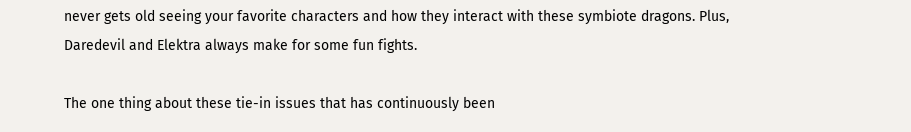never gets old seeing your favorite characters and how they interact with these symbiote dragons. Plus, Daredevil and Elektra always make for some fun fights.

The one thing about these tie-in issues that has continuously been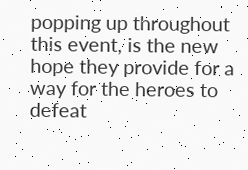popping up throughout this event, is the new hope they provide for a way for the heroes to defeat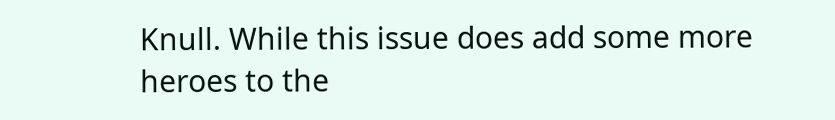Knull. While this issue does add some more heroes to the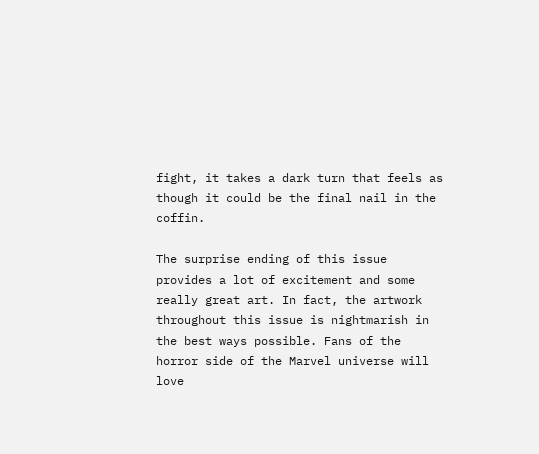fight, it takes a dark turn that feels as though it could be the final nail in the coffin.

The surprise ending of this issue provides a lot of excitement and some really great art. In fact, the artwork throughout this issue is nightmarish in the best ways possible. Fans of the horror side of the Marvel universe will love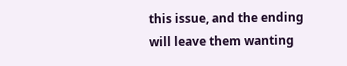this issue, and the ending will leave them wanting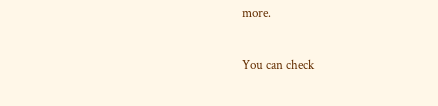more.

You can check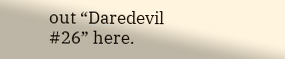out “Daredevil #26” here.